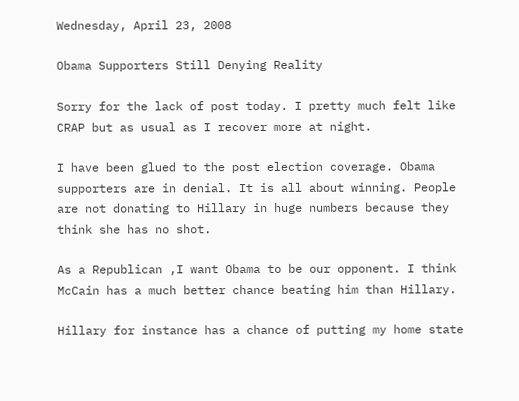Wednesday, April 23, 2008

Obama Supporters Still Denying Reality

Sorry for the lack of post today. I pretty much felt like CRAP but as usual as I recover more at night.

I have been glued to the post election coverage. Obama supporters are in denial. It is all about winning. People are not donating to Hillary in huge numbers because they think she has no shot.

As a Republican ,I want Obama to be our opponent. I think McCain has a much better chance beating him than Hillary.

Hillary for instance has a chance of putting my home state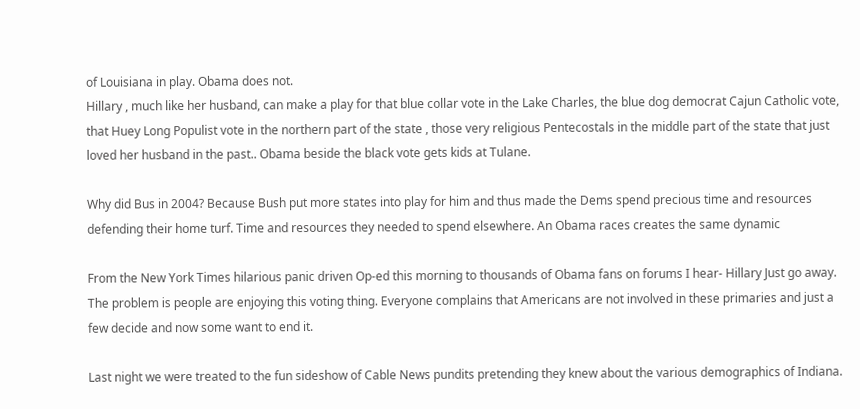of Louisiana in play. Obama does not.
Hillary , much like her husband, can make a play for that blue collar vote in the Lake Charles, the blue dog democrat Cajun Catholic vote, that Huey Long Populist vote in the northern part of the state , those very religious Pentecostals in the middle part of the state that just loved her husband in the past.. Obama beside the black vote gets kids at Tulane.

Why did Bus in 2004? Because Bush put more states into play for him and thus made the Dems spend precious time and resources defending their home turf. Time and resources they needed to spend elsewhere. An Obama races creates the same dynamic

From the New York Times hilarious panic driven Op-ed this morning to thousands of Obama fans on forums I hear- Hillary Just go away. The problem is people are enjoying this voting thing. Everyone complains that Americans are not involved in these primaries and just a few decide and now some want to end it.

Last night we were treated to the fun sideshow of Cable News pundits pretending they knew about the various demographics of Indiana.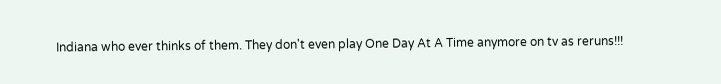Indiana who ever thinks of them. They don't even play One Day At A Time anymore on tv as reruns!!!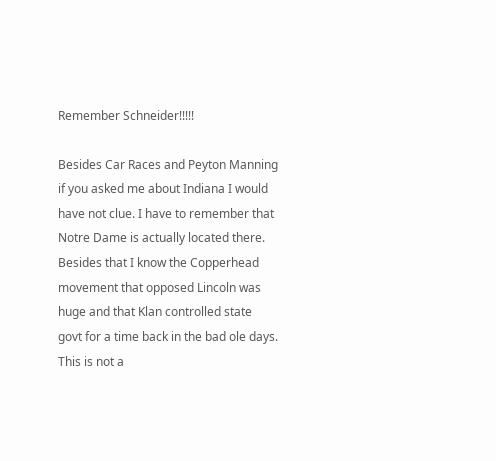Remember Schneider!!!!!

Besides Car Races and Peyton Manning if you asked me about Indiana I would have not clue. I have to remember that Notre Dame is actually located there. Besides that I know the Copperhead movement that opposed Lincoln was huge and that Klan controlled state govt for a time back in the bad ole days. This is not a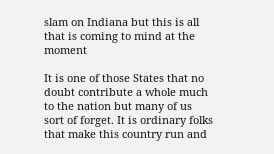slam on Indiana but this is all that is coming to mind at the moment

It is one of those States that no doubt contribute a whole much to the nation but many of us sort of forget. It is ordinary folks that make this country run and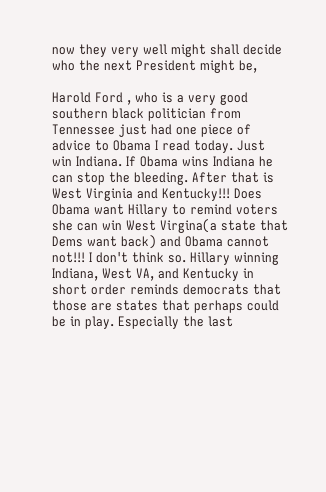now they very well might shall decide who the next President might be,

Harold Ford , who is a very good southern black politician from Tennessee just had one piece of advice to Obama I read today. Just win Indiana. If Obama wins Indiana he can stop the bleeding. After that is West Virginia and Kentucky!!! Does Obama want Hillary to remind voters she can win West Virgina(a state that Dems want back) and Obama cannot not!!! I don't think so. Hillary winning Indiana, West VA, and Kentucky in short order reminds democrats that those are states that perhaps could be in play. Especially the last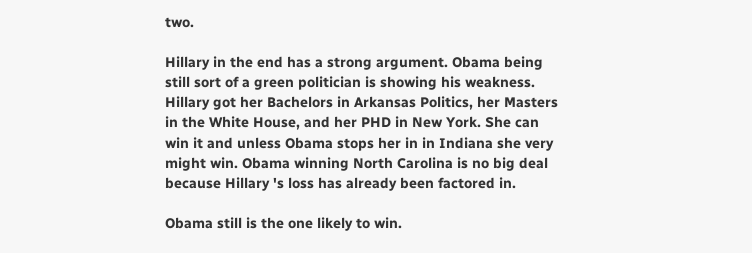two.

Hillary in the end has a strong argument. Obama being still sort of a green politician is showing his weakness. Hillary got her Bachelors in Arkansas Politics, her Masters in the White House, and her PHD in New York. She can win it and unless Obama stops her in in Indiana she very might win. Obama winning North Carolina is no big deal because Hillary 's loss has already been factored in.

Obama still is the one likely to win.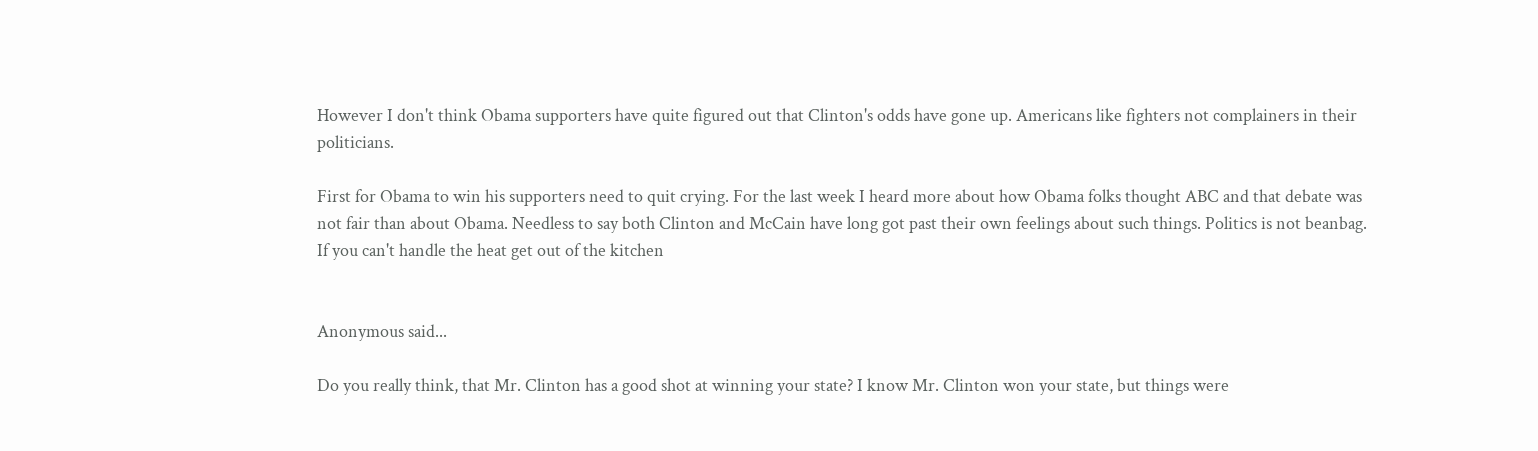However I don't think Obama supporters have quite figured out that Clinton's odds have gone up. Americans like fighters not complainers in their politicians.

First for Obama to win his supporters need to quit crying. For the last week I heard more about how Obama folks thought ABC and that debate was not fair than about Obama. Needless to say both Clinton and McCain have long got past their own feelings about such things. Politics is not beanbag. If you can't handle the heat get out of the kitchen


Anonymous said...

Do you really think, that Mr. Clinton has a good shot at winning your state? I know Mr. Clinton won your state, but things were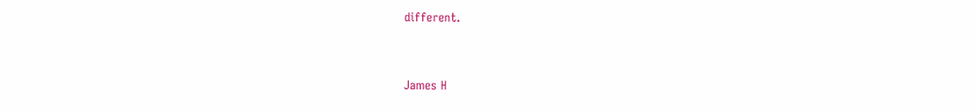different.


James H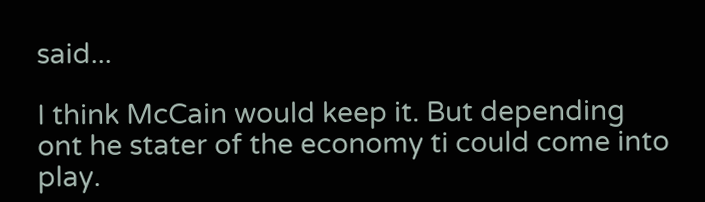said...

I think McCain would keep it. But depending ont he stater of the economy ti could come into play.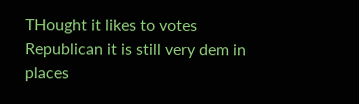THought it likes to votes Republican it is still very dem in places